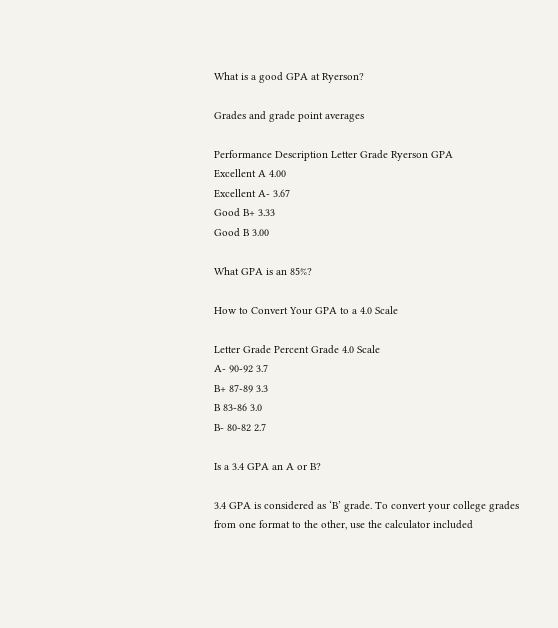What is a good GPA at Ryerson?

Grades and grade point averages

Performance Description Letter Grade Ryerson GPA
Excellent A 4.00
Excellent A- 3.67
Good B+ 3.33
Good B 3.00

What GPA is an 85%?

How to Convert Your GPA to a 4.0 Scale

Letter Grade Percent Grade 4.0 Scale
A- 90-92 3.7
B+ 87-89 3.3
B 83-86 3.0
B- 80-82 2.7

Is a 3.4 GPA an A or B?

3.4 GPA is considered as ‘B’ grade. To convert your college grades from one format to the other, use the calculator included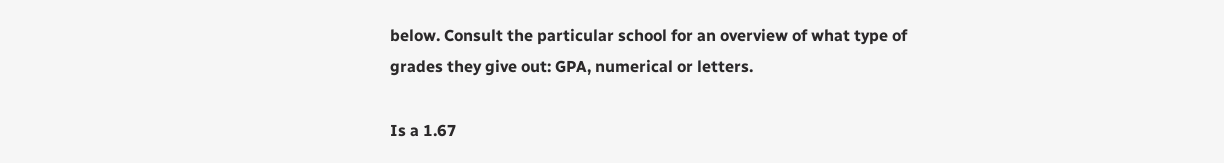below. Consult the particular school for an overview of what type of grades they give out: GPA, numerical or letters.

Is a 1.67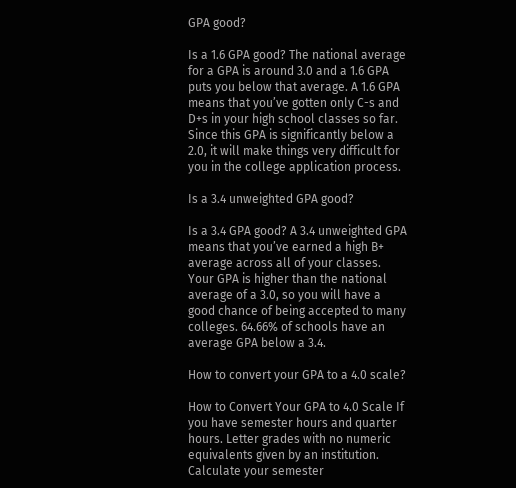GPA good?

Is a 1.6 GPA good? The national average for a GPA is around 3.0 and a 1.6 GPA puts you below that average. A 1.6 GPA means that you’ve gotten only C-s and D+s in your high school classes so far. Since this GPA is significantly below a 2.0, it will make things very difficult for you in the college application process.

Is a 3.4 unweighted GPA good?

Is a 3.4 GPA good? A 3.4 unweighted GPA means that you’ve earned a high B+ average across all of your classes. Your GPA is higher than the national average of a 3.0, so you will have a good chance of being accepted to many colleges. 64.66% of schools have an average GPA below a 3.4.

How to convert your GPA to a 4.0 scale?

How to Convert Your GPA to 4.0 Scale If you have semester hours and quarter hours. Letter grades with no numeric equivalents given by an institution. Calculate your semester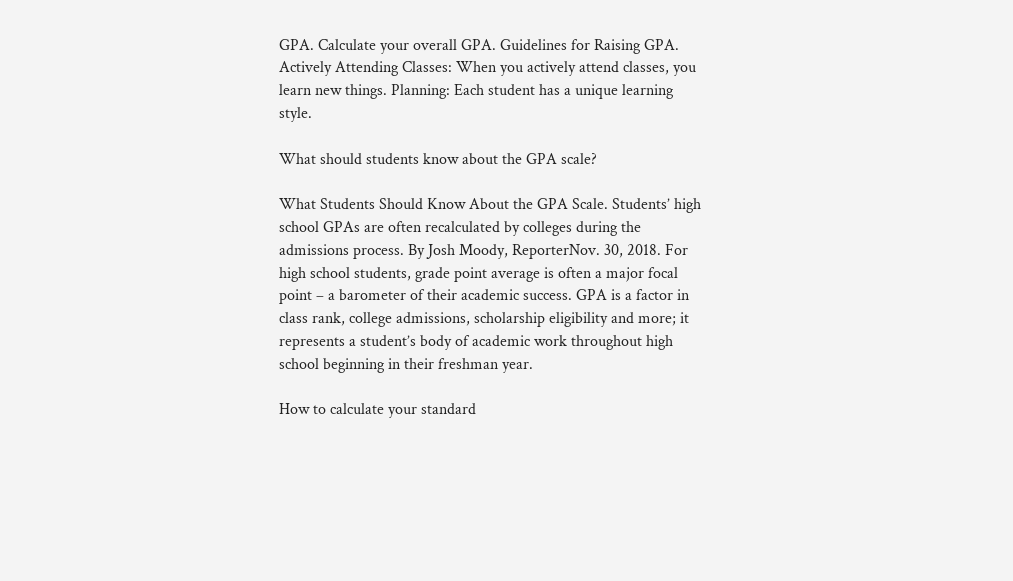GPA. Calculate your overall GPA. Guidelines for Raising GPA. Actively Attending Classes: When you actively attend classes, you learn new things. Planning: Each student has a unique learning style.

What should students know about the GPA scale?

What Students Should Know About the GPA Scale. Students’ high school GPAs are often recalculated by colleges during the admissions process. By Josh Moody, ReporterNov. 30, 2018. For high school students, grade point average is often a major focal point – a barometer of their academic success. GPA is a factor in class rank, college admissions, scholarship eligibility and more; it represents a student’s body of academic work throughout high school beginning in their freshman year.

How to calculate your standard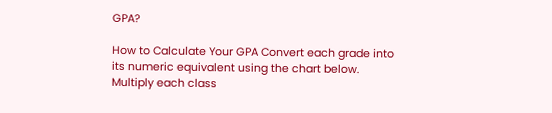GPA?

How to Calculate Your GPA Convert each grade into its numeric equivalent using the chart below. Multiply each class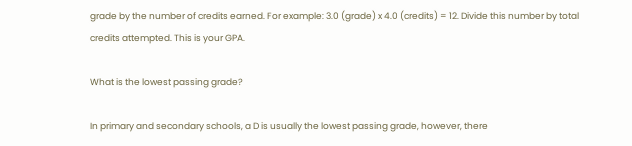grade by the number of credits earned. For example: 3.0 (grade) x 4.0 (credits) = 12. Divide this number by total credits attempted. This is your GPA.

What is the lowest passing grade?

In primary and secondary schools, a D is usually the lowest passing grade, however, there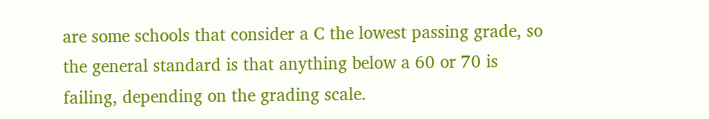are some schools that consider a C the lowest passing grade, so the general standard is that anything below a 60 or 70 is failing, depending on the grading scale.